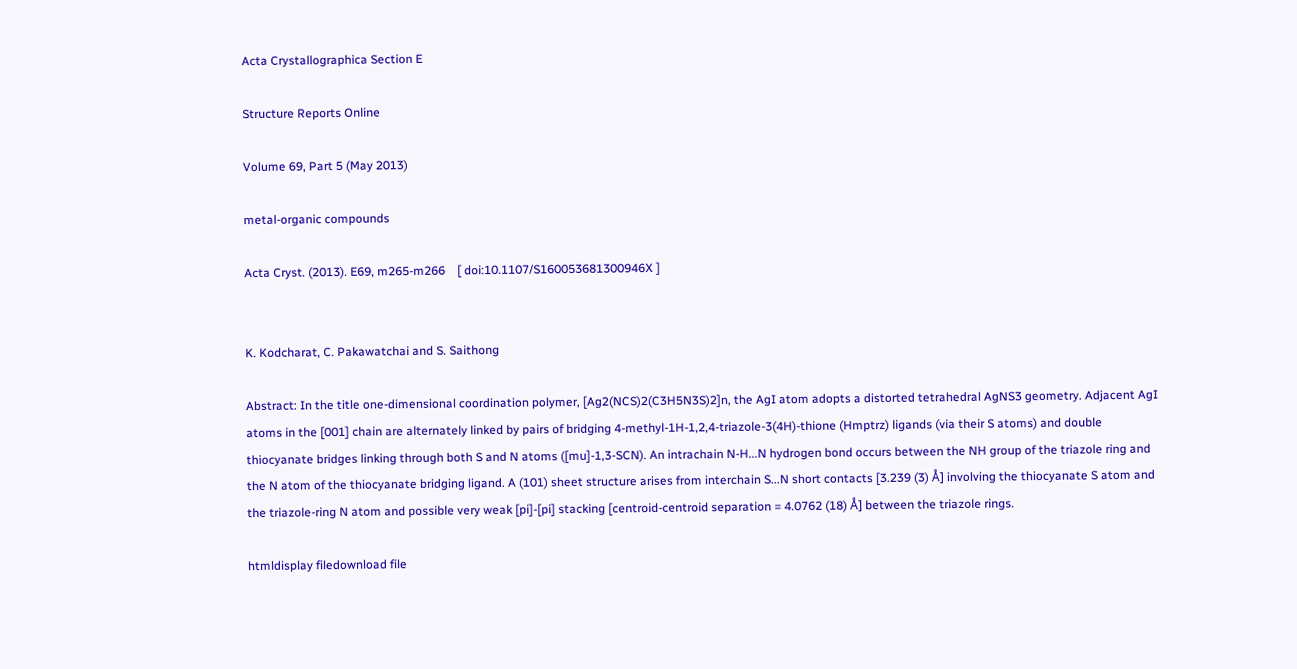Acta Crystallographica Section E

Structure Reports Online

Volume 69, Part 5 (May 2013)

metal-organic compounds

Acta Cryst. (2013). E69, m265-m266    [ doi:10.1107/S160053681300946X ]


K. Kodcharat, C. Pakawatchai and S. Saithong

Abstract: In the title one-dimensional coordination polymer, [Ag2(NCS)2(C3H5N3S)2]n, the AgI atom adopts a distorted tetrahedral AgNS3 geometry. Adjacent AgI atoms in the [001] chain are alternately linked by pairs of bridging 4-methyl-1H-1,2,4-triazole-3(4H)-thione (Hmptrz) ligands (via their S atoms) and double thiocyanate bridges linking through both S and N atoms ([mu]-1,3-SCN). An intrachain N-H...N hydrogen bond occurs between the NH group of the triazole ring and the N atom of the thiocyanate bridging ligand. A (101) sheet structure arises from interchain S...N short contacts [3.239 (3) Å] involving the thiocyanate S atom and the triazole-ring N atom and possible very weak [pi]-[pi] stacking [centroid-centroid separation = 4.0762 (18) Å] between the triazole rings.

htmldisplay filedownload file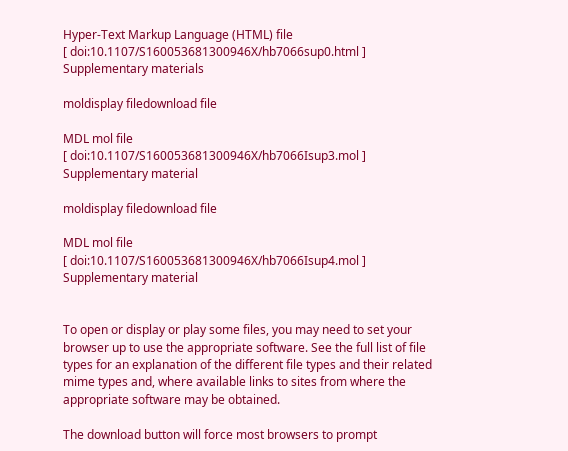Hyper-Text Markup Language (HTML) file
[ doi:10.1107/S160053681300946X/hb7066sup0.html ]
Supplementary materials

moldisplay filedownload file

MDL mol file
[ doi:10.1107/S160053681300946X/hb7066Isup3.mol ]
Supplementary material

moldisplay filedownload file

MDL mol file
[ doi:10.1107/S160053681300946X/hb7066Isup4.mol ]
Supplementary material


To open or display or play some files, you may need to set your browser up to use the appropriate software. See the full list of file types for an explanation of the different file types and their related mime types and, where available links to sites from where the appropriate software may be obtained.

The download button will force most browsers to prompt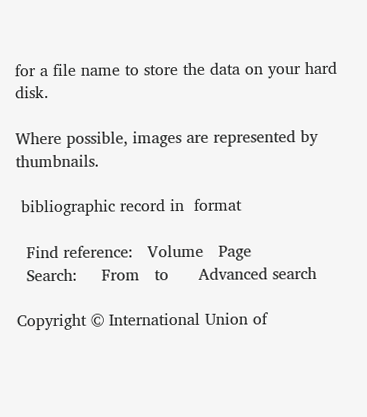for a file name to store the data on your hard disk.

Where possible, images are represented by thumbnails.

 bibliographic record in  format

  Find reference:   Volume   Page
  Search:     From   to      Advanced search

Copyright © International Union of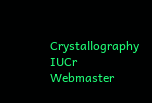Crystallography
IUCr Webmaster